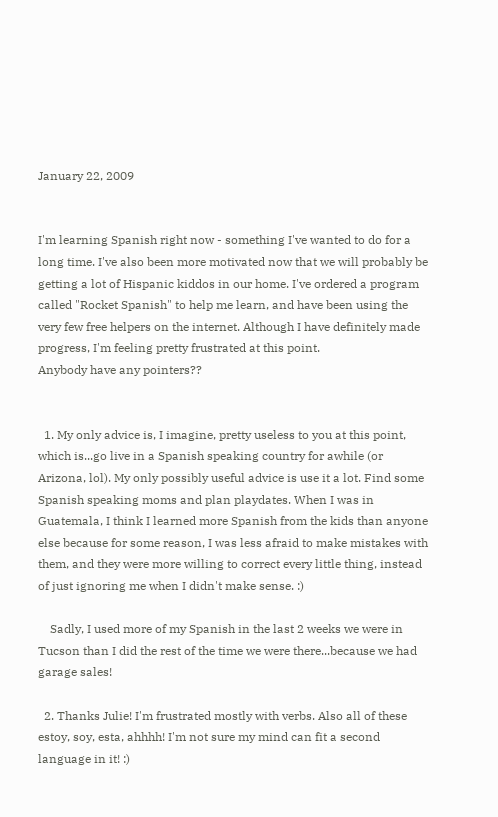January 22, 2009


I'm learning Spanish right now - something I've wanted to do for a long time. I've also been more motivated now that we will probably be getting a lot of Hispanic kiddos in our home. I've ordered a program called "Rocket Spanish" to help me learn, and have been using the very few free helpers on the internet. Although I have definitely made progress, I'm feeling pretty frustrated at this point.
Anybody have any pointers??


  1. My only advice is, I imagine, pretty useless to you at this point, which is...go live in a Spanish speaking country for awhile (or Arizona, lol). My only possibly useful advice is use it a lot. Find some Spanish speaking moms and plan playdates. When I was in Guatemala, I think I learned more Spanish from the kids than anyone else because for some reason, I was less afraid to make mistakes with them, and they were more willing to correct every little thing, instead of just ignoring me when I didn't make sense. :)

    Sadly, I used more of my Spanish in the last 2 weeks we were in Tucson than I did the rest of the time we were there...because we had garage sales!

  2. Thanks Julie! I'm frustrated mostly with verbs. Also all of these estoy, soy, esta, ahhhh! I'm not sure my mind can fit a second language in it! :)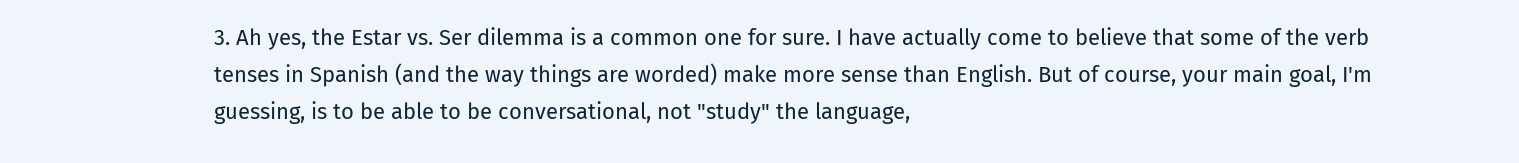3. Ah yes, the Estar vs. Ser dilemma is a common one for sure. I have actually come to believe that some of the verb tenses in Spanish (and the way things are worded) make more sense than English. But of course, your main goal, I'm guessing, is to be able to be conversational, not "study" the language,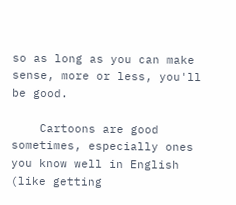so as long as you can make sense, more or less, you'll be good.

    Cartoons are good sometimes, especially ones you know well in English (like getting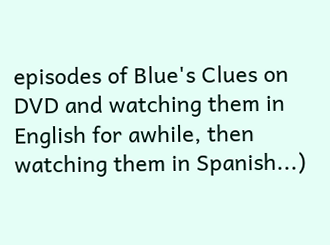episodes of Blue's Clues on DVD and watching them in English for awhile, then watching them in Spanish...)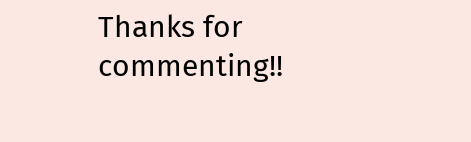Thanks for commenting!!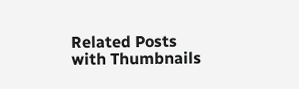Related Posts with Thumbnails